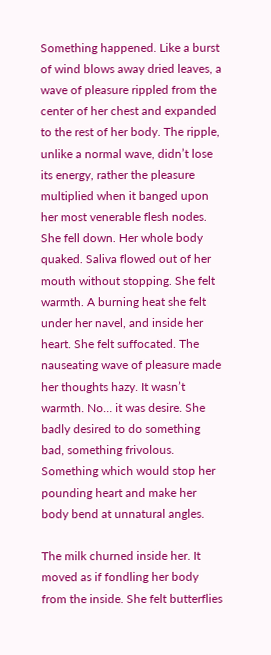Something happened. Like a burst of wind blows away dried leaves, a wave of pleasure rippled from the center of her chest and expanded to the rest of her body. The ripple, unlike a normal wave, didn’t lose its energy, rather the pleasure multiplied when it banged upon her most venerable flesh nodes. She fell down. Her whole body quaked. Saliva flowed out of her mouth without stopping. She felt warmth. A burning heat she felt under her navel, and inside her heart. She felt suffocated. The nauseating wave of pleasure made her thoughts hazy. It wasn’t warmth. No… it was desire. She badly desired to do something bad, something frivolous. Something which would stop her pounding heart and make her body bend at unnatural angles.

The milk churned inside her. It moved as if fondling her body from the inside. She felt butterflies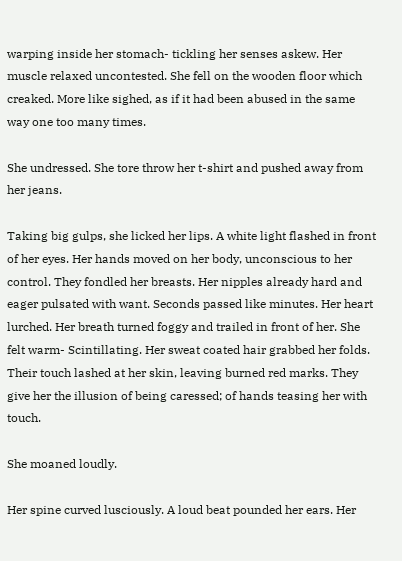warping inside her stomach- tickling her senses askew. Her muscle relaxed uncontested. She fell on the wooden floor which creaked. More like sighed, as if it had been abused in the same way one too many times.

She undressed. She tore throw her t-shirt and pushed away from her jeans.

Taking big gulps, she licked her lips. A white light flashed in front of her eyes. Her hands moved on her body, unconscious to her control. They fondled her breasts. Her nipples already hard and eager pulsated with want. Seconds passed like minutes. Her heart lurched. Her breath turned foggy and trailed in front of her. She felt warm- Scintillating. Her sweat coated hair grabbed her folds. Their touch lashed at her skin, leaving burned red marks. They give her the illusion of being caressed; of hands teasing her with touch.

She moaned loudly.

Her spine curved lusciously. A loud beat pounded her ears. Her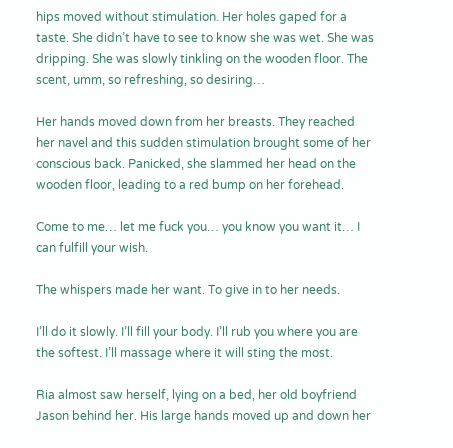hips moved without stimulation. Her holes gaped for a taste. She didn’t have to see to know she was wet. She was dripping. She was slowly tinkling on the wooden floor. The scent, umm, so refreshing, so desiring…

Her hands moved down from her breasts. They reached her navel and this sudden stimulation brought some of her conscious back. Panicked, she slammed her head on the wooden floor, leading to a red bump on her forehead.

Come to me… let me fuck you… you know you want it… I can fulfill your wish.

The whispers made her want. To give in to her needs.

I’ll do it slowly. I’ll fill your body. I’ll rub you where you are the softest. I’ll massage where it will sting the most.

Ria almost saw herself, lying on a bed, her old boyfriend Jason behind her. His large hands moved up and down her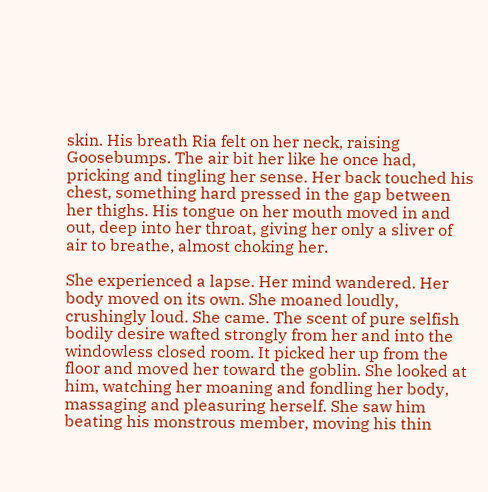skin. His breath Ria felt on her neck, raising Goosebumps. The air bit her like he once had, pricking and tingling her sense. Her back touched his chest, something hard pressed in the gap between her thighs. His tongue on her mouth moved in and out, deep into her throat, giving her only a sliver of air to breathe, almost choking her.

She experienced a lapse. Her mind wandered. Her body moved on its own. She moaned loudly, crushingly loud. She came. The scent of pure selfish bodily desire wafted strongly from her and into the windowless closed room. It picked her up from the floor and moved her toward the goblin. She looked at him, watching her moaning and fondling her body, massaging and pleasuring herself. She saw him beating his monstrous member, moving his thin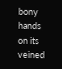bony hands on its veined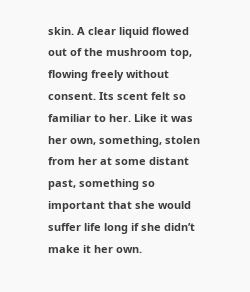skin. A clear liquid flowed out of the mushroom top, flowing freely without consent. Its scent felt so familiar to her. Like it was her own, something, stolen from her at some distant past, something so important that she would suffer life long if she didn’t make it her own.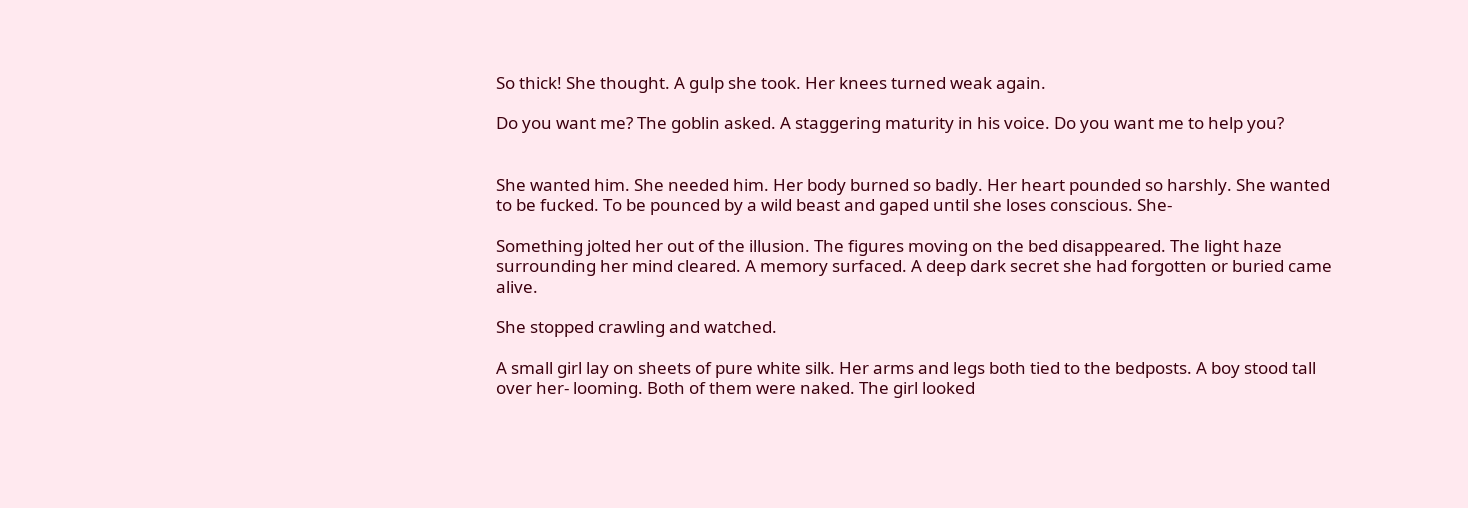So thick! She thought. A gulp she took. Her knees turned weak again.

Do you want me? The goblin asked. A staggering maturity in his voice. Do you want me to help you?


She wanted him. She needed him. Her body burned so badly. Her heart pounded so harshly. She wanted to be fucked. To be pounced by a wild beast and gaped until she loses conscious. She-

Something jolted her out of the illusion. The figures moving on the bed disappeared. The light haze surrounding her mind cleared. A memory surfaced. A deep dark secret she had forgotten or buried came alive.

She stopped crawling and watched.

A small girl lay on sheets of pure white silk. Her arms and legs both tied to the bedposts. A boy stood tall over her- looming. Both of them were naked. The girl looked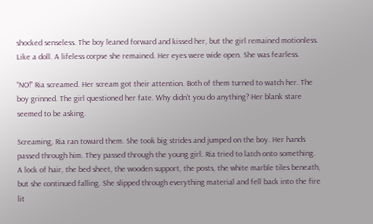shocked senseless. The boy leaned forward and kissed her, but the girl remained motionless. Like a doll. A lifeless corpse she remained. Her eyes were wide open. She was fearless.

“NO!” Ria screamed. Her scream got their attention. Both of them turned to watch her. The boy grinned. The girl questioned her fate. Why didn’t you do anything? Her blank stare seemed to be asking.

Screaming, Ria ran toward them. She took big strides and jumped on the boy. Her hands passed through him. They passed through the young girl. Ria tried to latch onto something. A lock of hair, the bed sheet, the wooden support, the posts, the white marble tiles beneath, but she continued falling. She slipped through everything material and fell back into the fire lit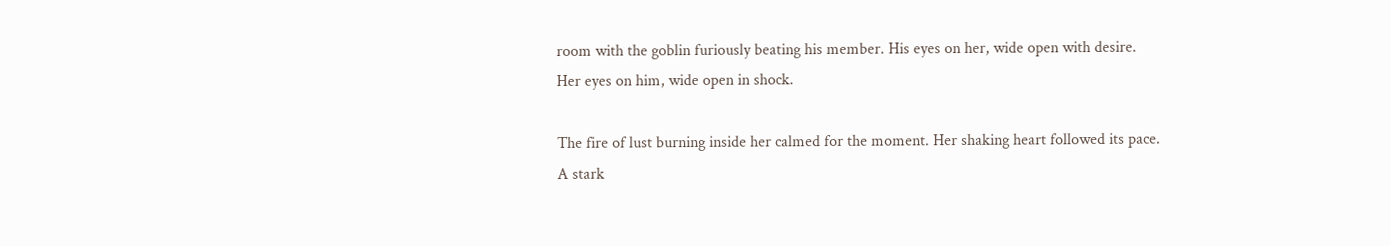room with the goblin furiously beating his member. His eyes on her, wide open with desire. Her eyes on him, wide open in shock.

The fire of lust burning inside her calmed for the moment. Her shaking heart followed its pace. A stark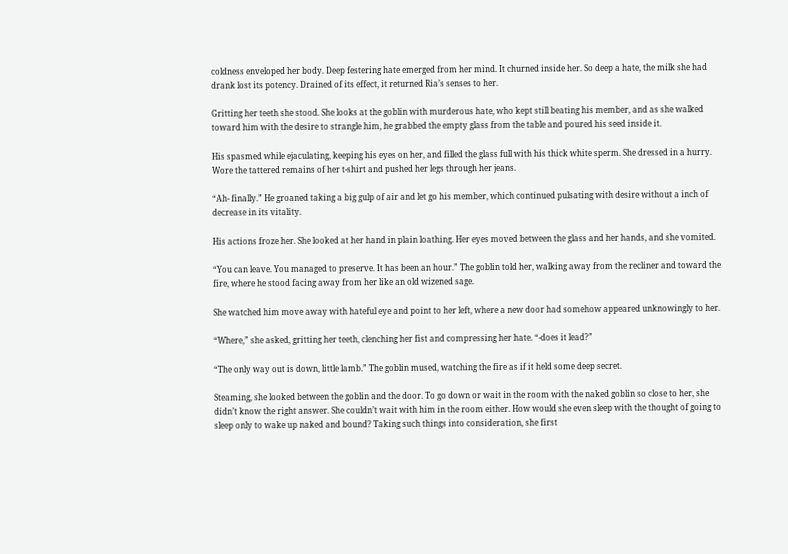coldness enveloped her body. Deep festering hate emerged from her mind. It churned inside her. So deep a hate, the milk she had drank lost its potency. Drained of its effect, it returned Ria’s senses to her.

Gritting her teeth she stood. She looks at the goblin with murderous hate, who kept still beating his member, and as she walked toward him with the desire to strangle him, he grabbed the empty glass from the table and poured his seed inside it.

His spasmed while ejaculating, keeping his eyes on her, and filled the glass full with his thick white sperm. She dressed in a hurry. Wore the tattered remains of her t-shirt and pushed her legs through her jeans.

“Ah- finally.” He groaned taking a big gulp of air and let go his member, which continued pulsating with desire without a inch of decrease in its vitality.

His actions froze her. She looked at her hand in plain loathing. Her eyes moved between the glass and her hands, and she vomited.

“You can leave. You managed to preserve. It has been an hour.” The goblin told her, walking away from the recliner and toward the fire, where he stood facing away from her like an old wizened sage.

She watched him move away with hateful eye and point to her left, where a new door had somehow appeared unknowingly to her.

“Where,” she asked, gritting her teeth, clenching her fist and compressing her hate. “-does it lead?”

“The only way out is down, little lamb.” The goblin mused, watching the fire as if it held some deep secret.

Steaming, she looked between the goblin and the door. To go down or wait in the room with the naked goblin so close to her, she didn’t know the right answer. She couldn’t wait with him in the room either. How would she even sleep with the thought of going to sleep only to wake up naked and bound? Taking such things into consideration, she first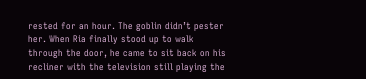rested for an hour. The goblin didn’t pester her. When Ria finally stood up to walk through the door, he came to sit back on his recliner with the television still playing the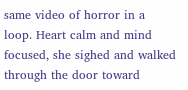same video of horror in a loop. Heart calm and mind focused, she sighed and walked through the door toward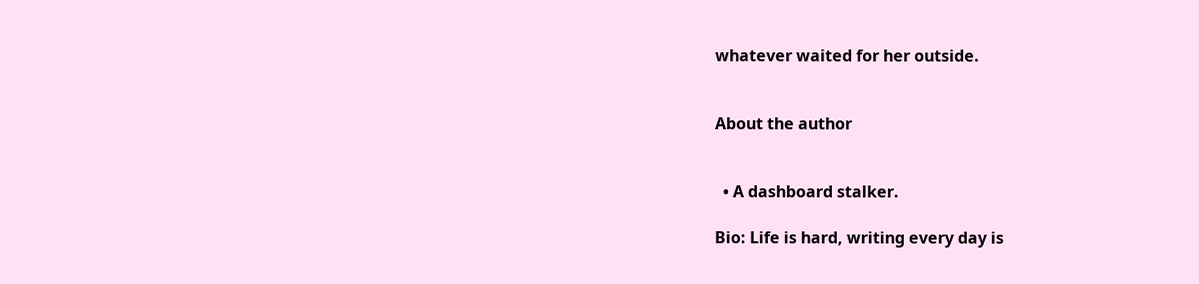whatever waited for her outside.


About the author


  • A dashboard stalker.

Bio: Life is hard, writing every day is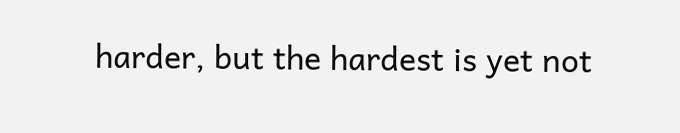harder, but the hardest is yet not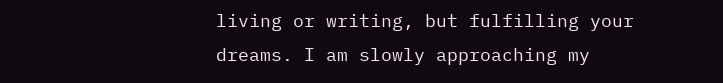living or writing, but fulfilling your dreams. I am slowly approaching my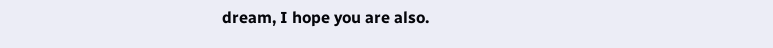dream, I hope you are also.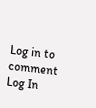Log in to comment
Log In